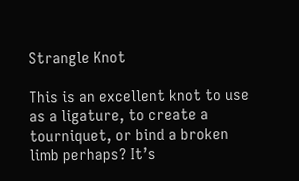Strangle Knot

This is an excellent knot to use as a ligature, to create a tourniquet, or bind a broken limb perhaps? It’s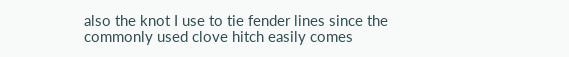also the knot I use to tie fender lines since the commonly used clove hitch easily comes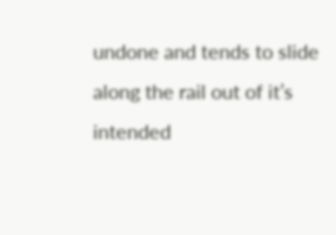undone and tends to slide along the rail out of it’s intended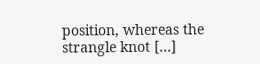position, whereas the strangle knot […]